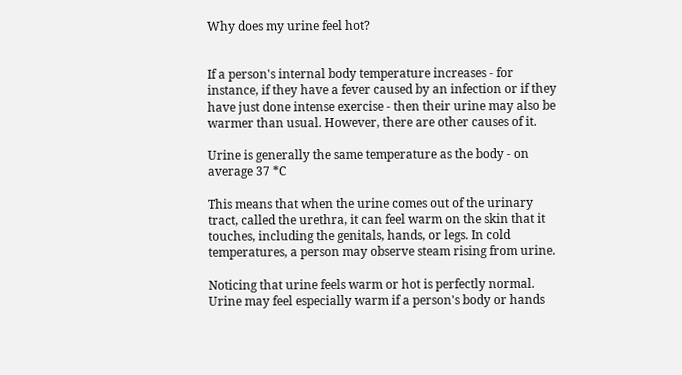Why does my urine feel hot?


If a person's internal body temperature increases - for instance, if they have a fever caused by an infection or if they have just done intense exercise - then their urine may also be warmer than usual. However, there are other causes of it.

Urine is generally the same temperature as the body - on average 37 *C

This means that when the urine comes out of the urinary tract, called the urethra, it can feel warm on the skin that it touches, including the genitals, hands, or legs. In cold temperatures, a person may observe steam rising from urine.

Noticing that urine feels warm or hot is perfectly normal. Urine may feel especially warm if a person's body or hands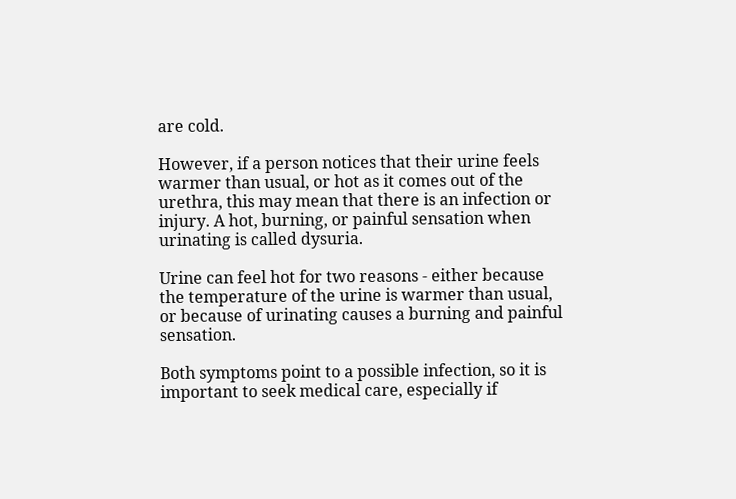are cold.

However, if a person notices that their urine feels warmer than usual, or hot as it comes out of the urethra, this may mean that there is an infection or injury. A hot, burning, or painful sensation when urinating is called dysuria.

Urine can feel hot for two reasons - either because the temperature of the urine is warmer than usual, or because of urinating causes a burning and painful sensation.

Both symptoms point to a possible infection, so it is important to seek medical care, especially if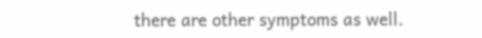there are other symptoms as well.